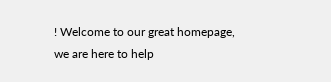! Welcome to our great homepage, we are here to help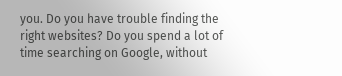you. Do you have trouble finding the right websites? Do you spend a lot of time searching on Google, without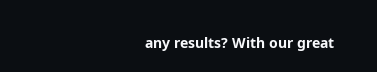any results? With our great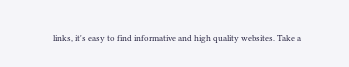links, it's easy to find informative and high quality websites. Take a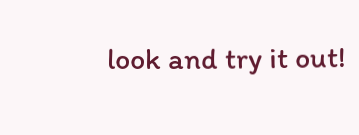look and try it out!